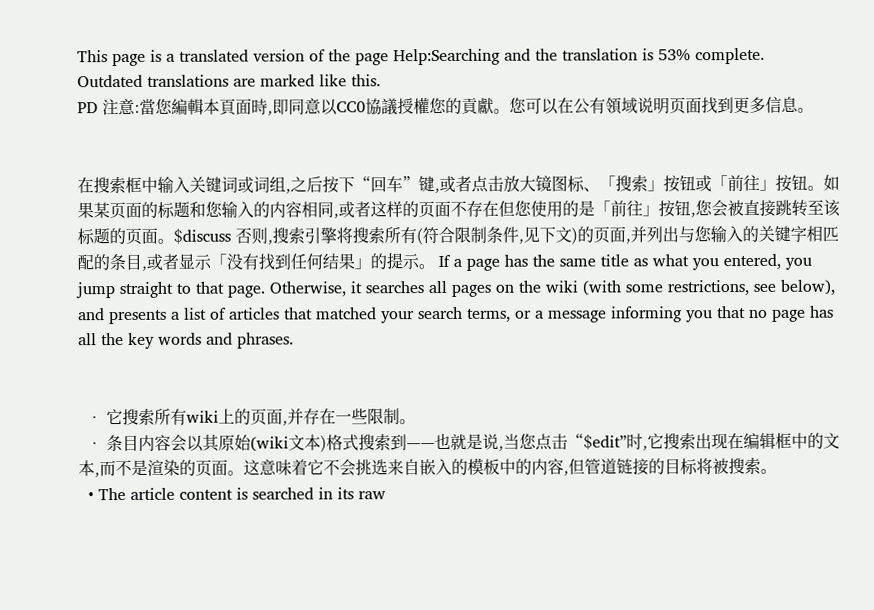This page is a translated version of the page Help:Searching and the translation is 53% complete.
Outdated translations are marked like this.
PD 注意:當您編輯本頁面時,即同意以CC0協議授權您的貢獻。您可以在公有領域说明页面找到更多信息。


在搜索框中输入关键词或词组,之后按下“回车”键,或者点击放大镜图标、「搜索」按钮或「前往」按钮。如果某页面的标题和您输入的内容相同,或者这样的页面不存在但您使用的是「前往」按钮,您会被直接跳转至该标题的页面。$discuss 否则,搜索引擎将搜索所有(符合限制条件,见下文)的页面,并列出与您输入的关键字相匹配的条目,或者显示「没有找到任何结果」的提示。 If a page has the same title as what you entered, you jump straight to that page. Otherwise, it searches all pages on the wiki (with some restrictions, see below), and presents a list of articles that matched your search terms, or a message informing you that no page has all the key words and phrases.


  • 它搜索所有wiki上的页面,并存在一些限制。
  • 条目内容会以其原始(wiki文本)格式搜索到——也就是说,当您点击“$edit”时,它搜索出现在编辑框中的文本,而不是渲染的页面。这意味着它不会挑选来自嵌入的模板中的内容,但管道链接的目标将被搜索。
  • The article content is searched in its raw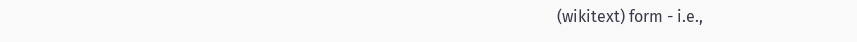(wikitext) form - i.e.,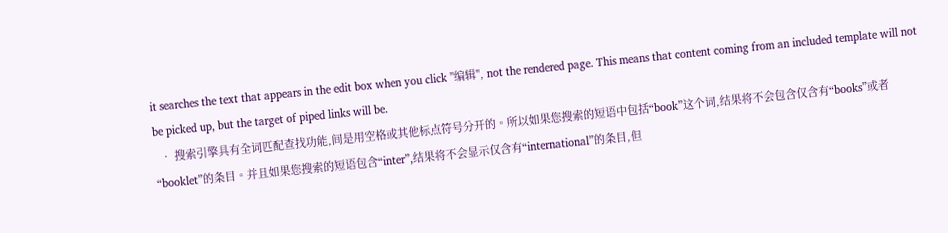it searches the text that appears in the edit box when you click "编辑", not the rendered page. This means that content coming from an included template will not be picked up, but the target of piped links will be.
  • 搜索引擎具有全词匹配查找功能,间是用空格或其他标点符号分开的。所以如果您搜索的短语中包括“book”这个词,结果将不会包含仅含有“books”或者“booklet”的条目。并且如果您搜索的短语包含“inter”,结果将不会显示仅含有“international”的条目,但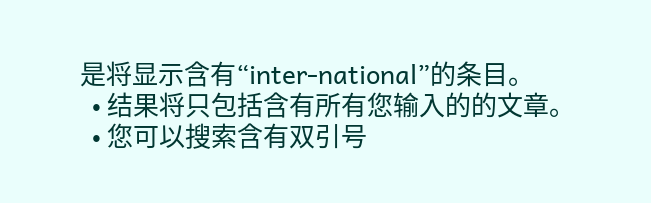是将显示含有“inter-national”的条目。
  • 结果将只包括含有所有您输入的的文章。
  • 您可以搜索含有双引号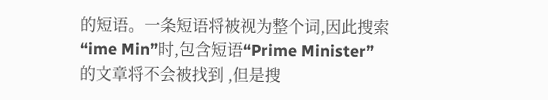的短语。一条短语将被视为整个词,因此搜索“ime Min”时,包含短语“Prime Minister”的文章将不会被找到 ,但是搜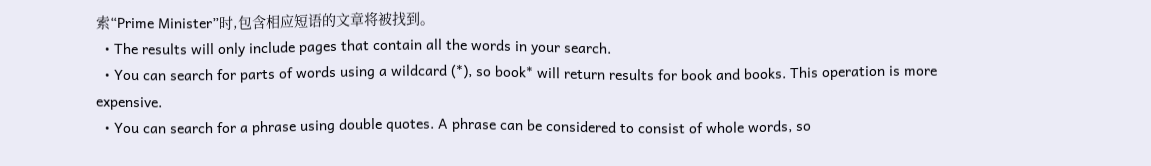索“Prime Minister”时,包含相应短语的文章将被找到。
  • The results will only include pages that contain all the words in your search.
  • You can search for parts of words using a wildcard (*), so book* will return results for book and books. This operation is more expensive.
  • You can search for a phrase using double quotes. A phrase can be considered to consist of whole words, so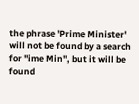the phrase 'Prime Minister' will not be found by a search for "ime Min", but it will be found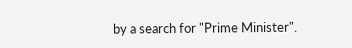by a search for "Prime Minister".